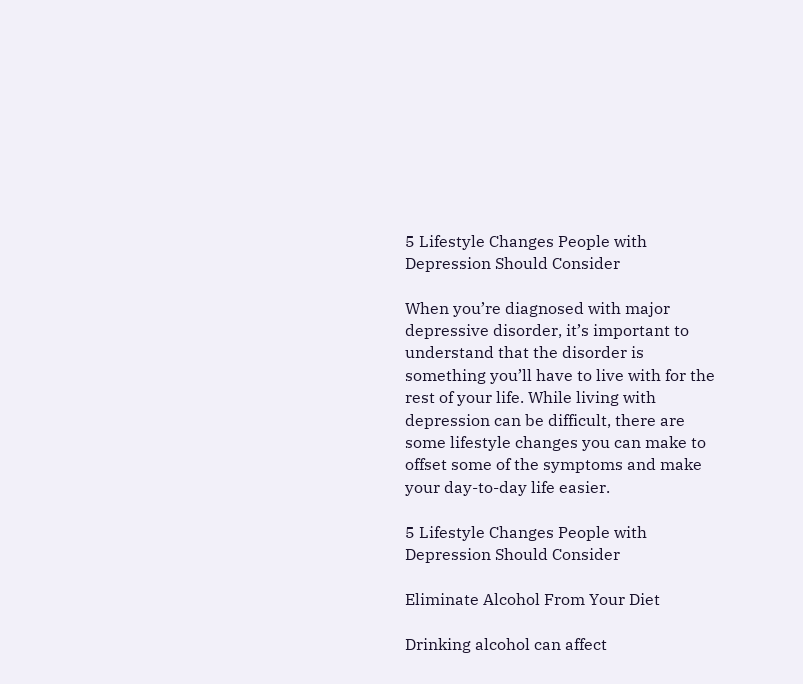5 Lifestyle Changes People with Depression Should Consider

When you’re diagnosed with major depressive disorder, it’s important to understand that the disorder is something you’ll have to live with for the rest of your life. While living with depression can be difficult, there are some lifestyle changes you can make to offset some of the symptoms and make your day-to-day life easier.

5 Lifestyle Changes People with Depression Should Consider

Eliminate Alcohol From Your Diet

Drinking alcohol can affect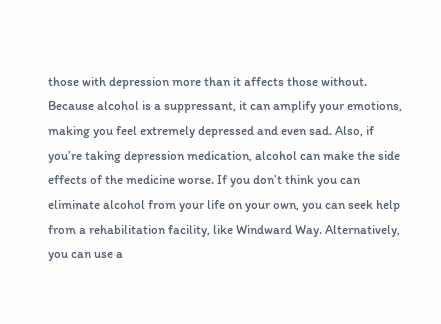those with depression more than it affects those without. Because alcohol is a suppressant, it can amplify your emotions, making you feel extremely depressed and even sad. Also, if you’re taking depression medication, alcohol can make the side effects of the medicine worse. If you don’t think you can eliminate alcohol from your life on your own, you can seek help from a rehabilitation facility, like Windward Way. Alternatively, you can use a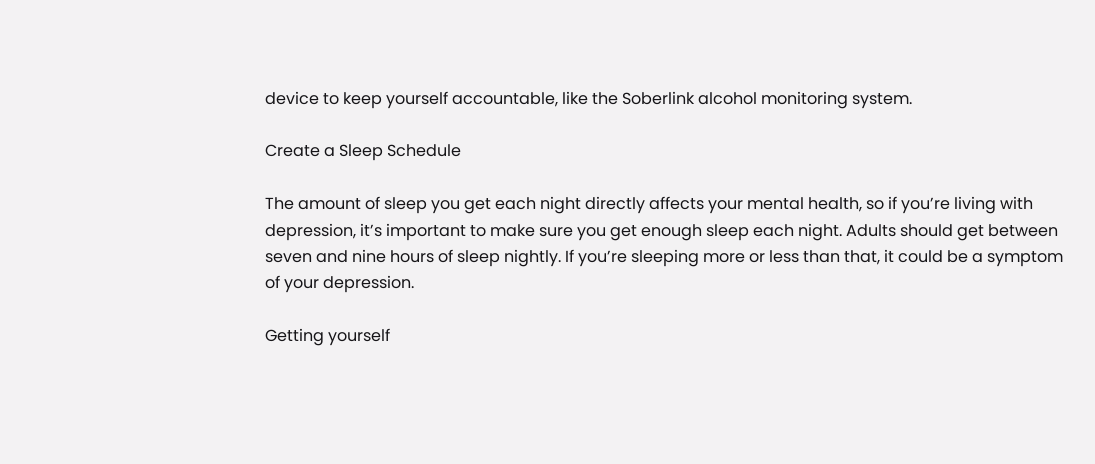device to keep yourself accountable, like the Soberlink alcohol monitoring system.

Create a Sleep Schedule

The amount of sleep you get each night directly affects your mental health, so if you’re living with depression, it’s important to make sure you get enough sleep each night. Adults should get between seven and nine hours of sleep nightly. If you’re sleeping more or less than that, it could be a symptom of your depression.

Getting yourself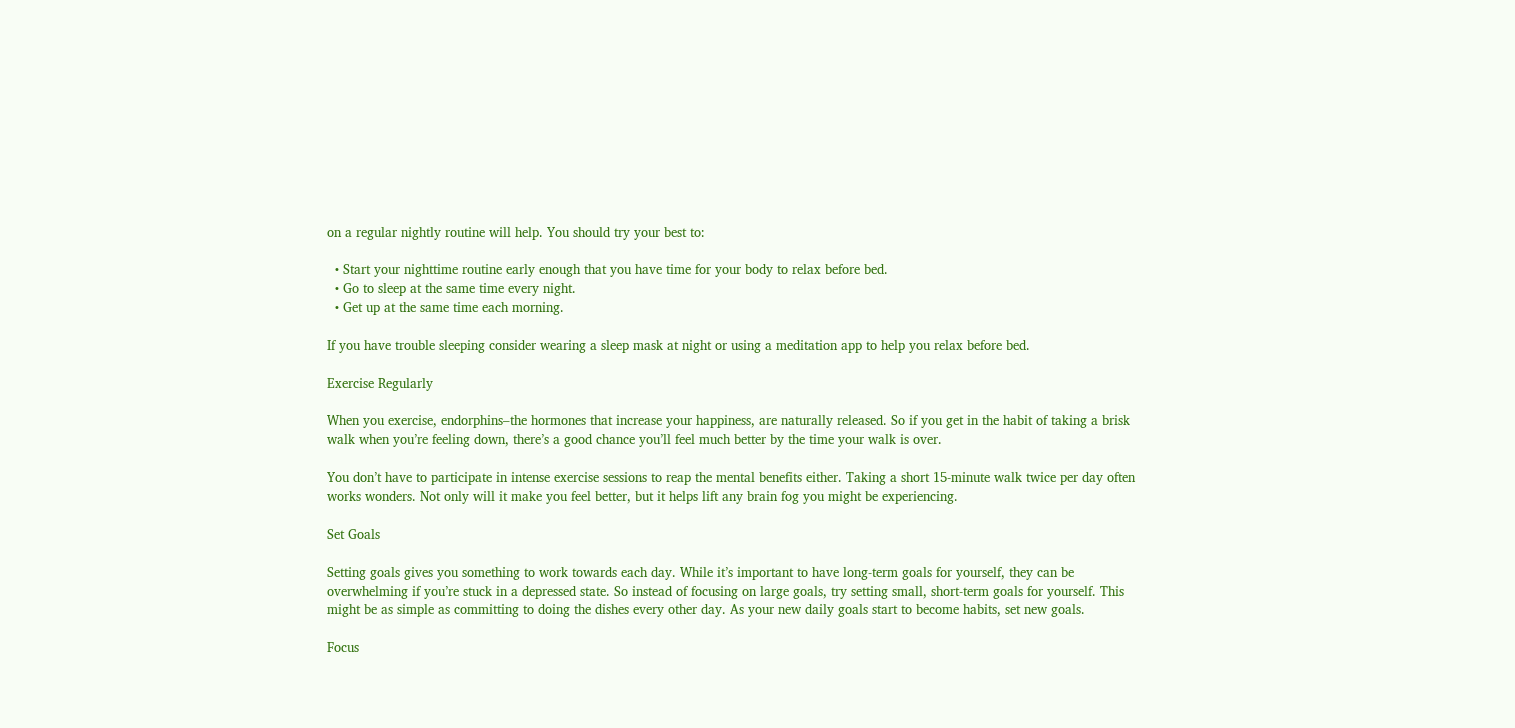on a regular nightly routine will help. You should try your best to:

  • Start your nighttime routine early enough that you have time for your body to relax before bed.
  • Go to sleep at the same time every night.
  • Get up at the same time each morning.

If you have trouble sleeping consider wearing a sleep mask at night or using a meditation app to help you relax before bed.

Exercise Regularly

When you exercise, endorphins–the hormones that increase your happiness, are naturally released. So if you get in the habit of taking a brisk walk when you’re feeling down, there’s a good chance you’ll feel much better by the time your walk is over.

You don’t have to participate in intense exercise sessions to reap the mental benefits either. Taking a short 15-minute walk twice per day often works wonders. Not only will it make you feel better, but it helps lift any brain fog you might be experiencing.

Set Goals

Setting goals gives you something to work towards each day. While it’s important to have long-term goals for yourself, they can be overwhelming if you’re stuck in a depressed state. So instead of focusing on large goals, try setting small, short-term goals for yourself. This might be as simple as committing to doing the dishes every other day. As your new daily goals start to become habits, set new goals.

Focus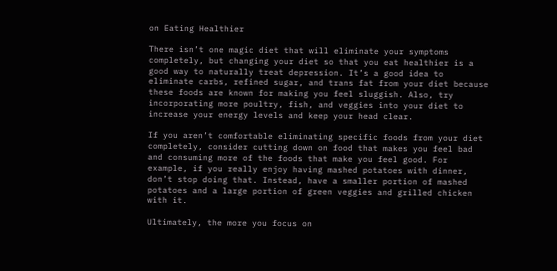on Eating Healthier

There isn’t one magic diet that will eliminate your symptoms completely, but changing your diet so that you eat healthier is a good way to naturally treat depression. It’s a good idea to eliminate carbs, refined sugar, and trans fat from your diet because these foods are known for making you feel sluggish. Also, try incorporating more poultry, fish, and veggies into your diet to increase your energy levels and keep your head clear.

If you aren’t comfortable eliminating specific foods from your diet completely, consider cutting down on food that makes you feel bad and consuming more of the foods that make you feel good. For example, if you really enjoy having mashed potatoes with dinner, don’t stop doing that. Instead, have a smaller portion of mashed potatoes and a large portion of green veggies and grilled chicken with it.

Ultimately, the more you focus on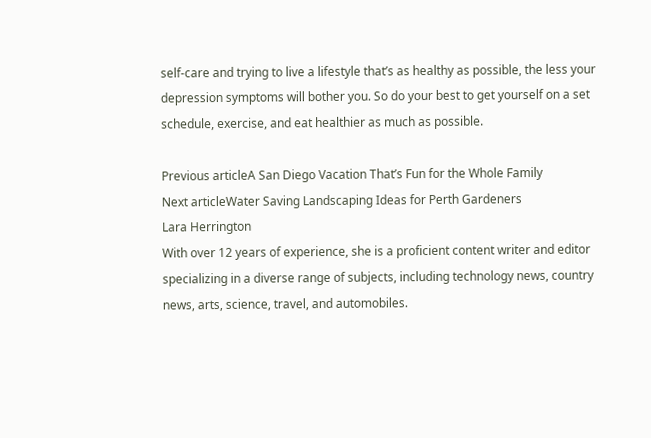self-care and trying to live a lifestyle that’s as healthy as possible, the less your depression symptoms will bother you. So do your best to get yourself on a set schedule, exercise, and eat healthier as much as possible.

Previous articleA San Diego Vacation That’s Fun for the Whole Family
Next articleWater Saving Landscaping Ideas for Perth Gardeners
Lara Herrington
With over 12 years of experience, she is a proficient content writer and editor specializing in a diverse range of subjects, including technology news, country news, arts, science, travel, and automobiles.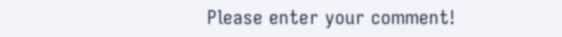Please enter your comment!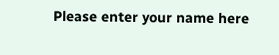Please enter your name here